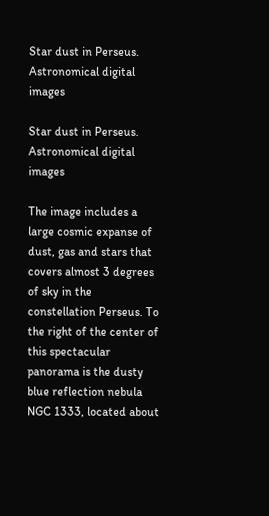Star dust in Perseus. Astronomical digital images

Star dust in Perseus. Astronomical digital images

The image includes a large cosmic expanse of dust, gas and stars that covers almost 3 degrees of sky in the constellation Perseus. To the right of the center of this spectacular panorama is the dusty blue reflection nebula NGC 1333, located about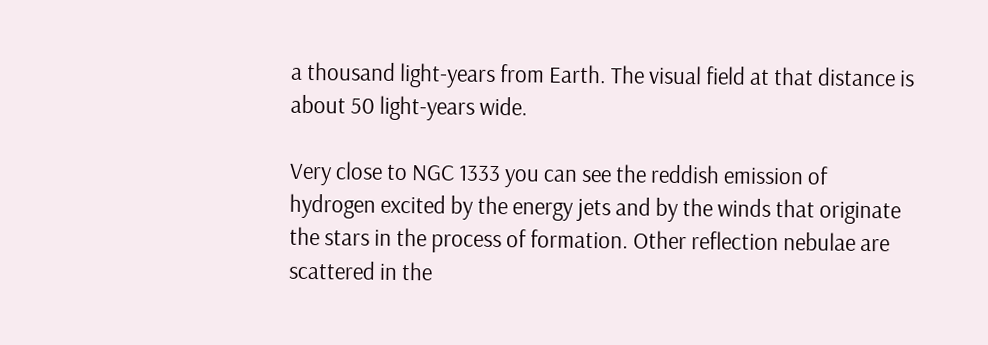a thousand light-years from Earth. The visual field at that distance is about 50 light-years wide.

Very close to NGC 1333 you can see the reddish emission of hydrogen excited by the energy jets and by the winds that originate the stars in the process of formation. Other reflection nebulae are scattered in the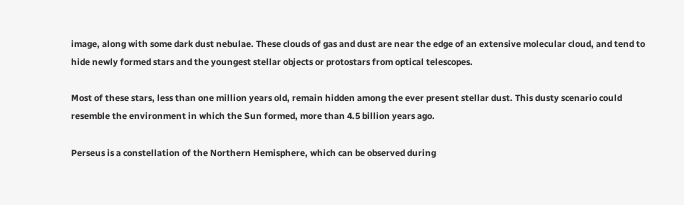image, along with some dark dust nebulae. These clouds of gas and dust are near the edge of an extensive molecular cloud, and tend to hide newly formed stars and the youngest stellar objects or protostars from optical telescopes.

Most of these stars, less than one million years old, remain hidden among the ever present stellar dust. This dusty scenario could resemble the environment in which the Sun formed, more than 4.5 billion years ago.

Perseus is a constellation of the Northern Hemisphere, which can be observed during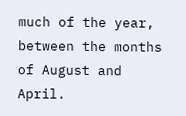much of the year, between the months of August and April.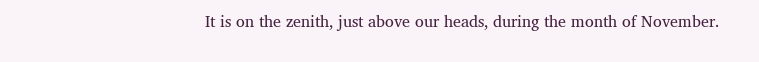It is on the zenith, just above our heads, during the month of November.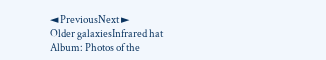◄ PreviousNext ►
Older galaxiesInfrared hat
Album: Photos of the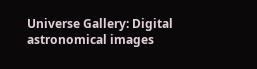Universe Gallery: Digital astronomical images